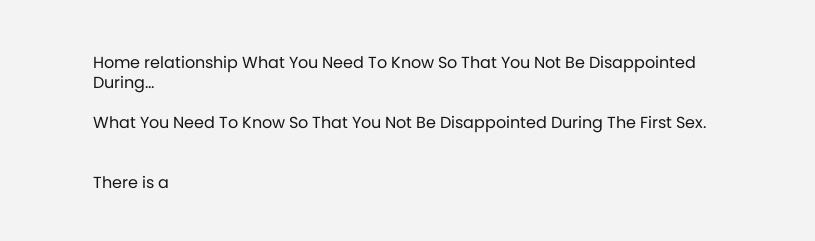Home relationship What You Need To Know So That You Not Be Disappointed During...

What You Need To Know So That You Not Be Disappointed During The First Sex.


There is a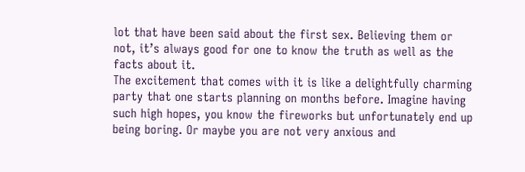lot that have been said about the first sex. Believing them or not, it’s always good for one to know the truth as well as the facts about it.
The excitement that comes with it is like a delightfully charming party that one starts planning on months before. Imagine having such high hopes, you know the fireworks but unfortunately end up being boring. Or maybe you are not very anxious and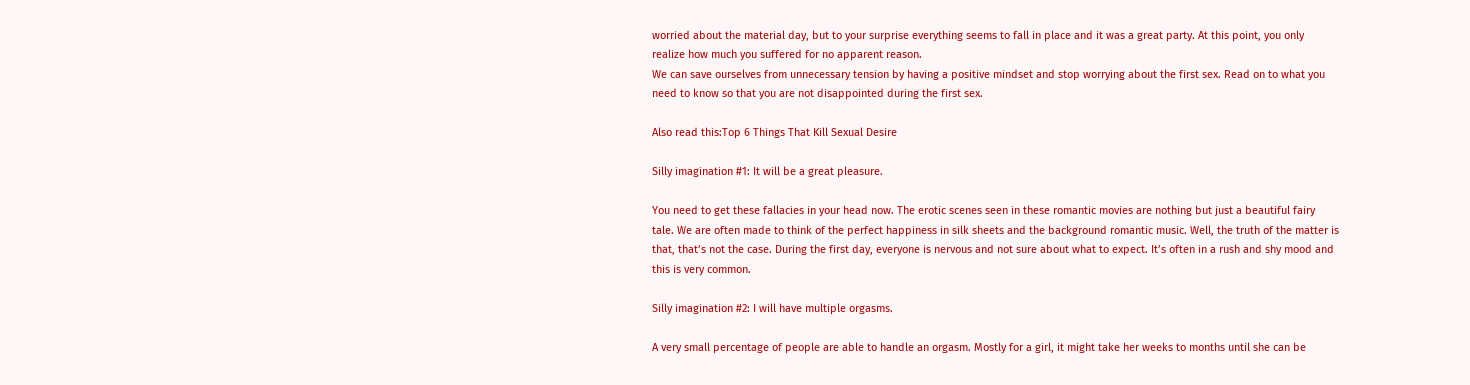worried about the material day, but to your surprise everything seems to fall in place and it was a great party. At this point, you only realize how much you suffered for no apparent reason.
We can save ourselves from unnecessary tension by having a positive mindset and stop worrying about the first sex. Read on to what you need to know so that you are not disappointed during the first sex.

Also read this:Top 6 Things That Kill Sexual Desire

Silly imagination #1: It will be a great pleasure.

You need to get these fallacies in your head now. The erotic scenes seen in these romantic movies are nothing but just a beautiful fairy tale. We are often made to think of the perfect happiness in silk sheets and the background romantic music. Well, the truth of the matter is that, that’s not the case. During the first day, everyone is nervous and not sure about what to expect. It’s often in a rush and shy mood and this is very common.

Silly imagination #2: I will have multiple orgasms.

A very small percentage of people are able to handle an orgasm. Mostly for a girl, it might take her weeks to months until she can be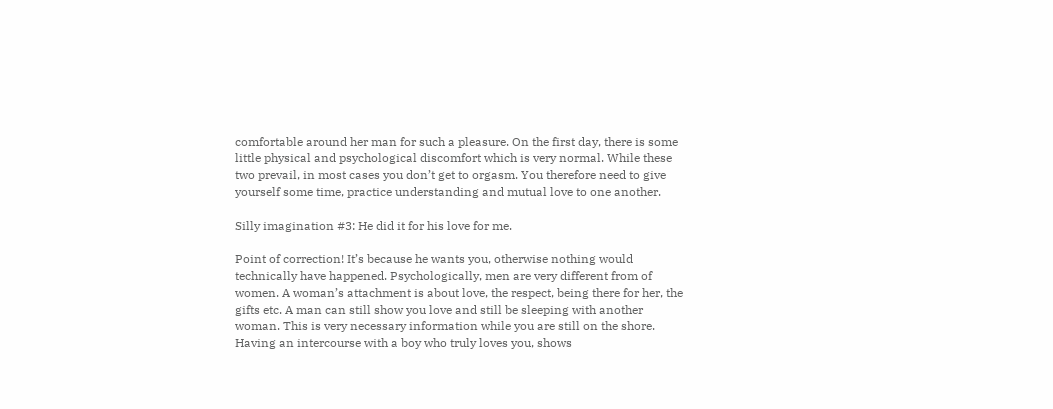comfortable around her man for such a pleasure. On the first day, there is some little physical and psychological discomfort which is very normal. While these two prevail, in most cases you don’t get to orgasm. You therefore need to give yourself some time, practice understanding and mutual love to one another.

Silly imagination #3: He did it for his love for me.

Point of correction! It’s because he wants you, otherwise nothing would technically have happened. Psychologically, men are very different from of women. A woman’s attachment is about love, the respect, being there for her, the gifts etc. A man can still show you love and still be sleeping with another woman. This is very necessary information while you are still on the shore.
Having an intercourse with a boy who truly loves you, shows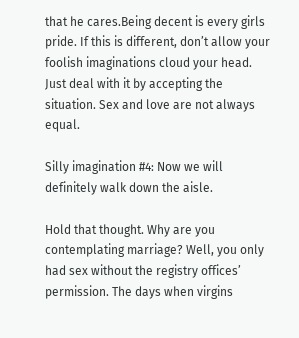that he cares.Being decent is every girls pride. If this is different, don’t allow your foolish imaginations cloud your head. Just deal with it by accepting the situation. Sex and love are not always equal.

Silly imagination #4: Now we will definitely walk down the aisle.

Hold that thought. Why are you contemplating marriage? Well, you only had sex without the registry offices’ permission. The days when virgins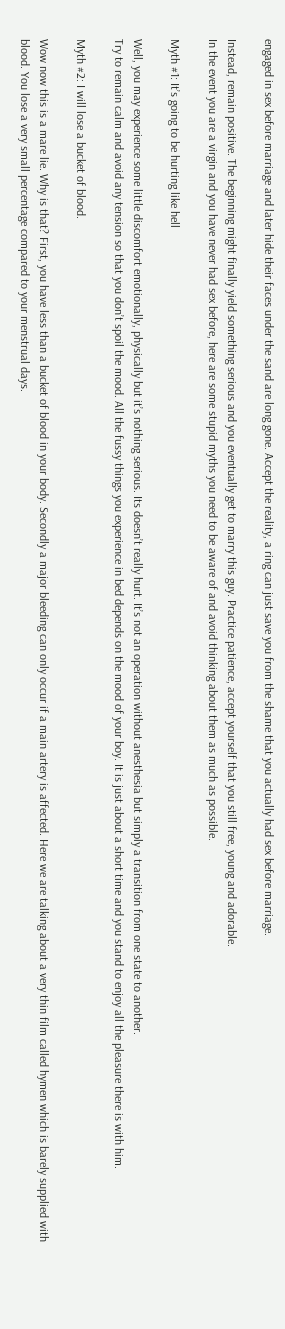engaged in sex before marriage and later hide their faces under the sand are long gone. Accept the reality, a ring can just save you from the shame that you actually had sex before marriage.

Instead, remain positive. The beginning might finally yield something serious and you eventually get to marry this guy. Practice patience, accept yourself that you still free, young and adorable.
In the event you are a virgin and you have never had sex before, here are some stupid myths you need to be aware of and avoid thinking about them as much as possible.

Myth #1: It’s going to be hurting like hell

Well, you may experience some little discomfort emotionally, physically but it’s nothing serious. Its doesn’t really hurt. It’s not an operation without anesthesia but simply a transition from one state to another.
Try to remain calm and avoid any tension so that you don’t spoil the mood. All the fussy things you experience in bed depends on the mood of your boy. It is just about a short time and you stand to enjoy all the pleasure there is with him.

Myth #2: I will lose a bucket of blood.

Wow now this is a mare lie. Why is that? First, you have less than a bucket of blood in your body. Secondly a major bleeding can only occur if a main artery is affected. Here we are talking about a very thin film called hymen which is barely supplied with blood. You lose a very small percentage compared to your menstrual days.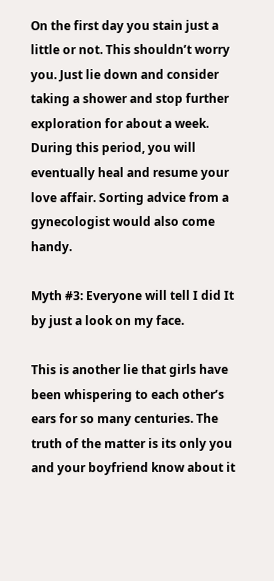On the first day you stain just a little or not. This shouldn’t worry you. Just lie down and consider taking a shower and stop further exploration for about a week. During this period, you will eventually heal and resume your love affair. Sorting advice from a gynecologist would also come handy.

Myth #3: Everyone will tell I did It by just a look on my face.

This is another lie that girls have been whispering to each other’s ears for so many centuries. The truth of the matter is its only you and your boyfriend know about it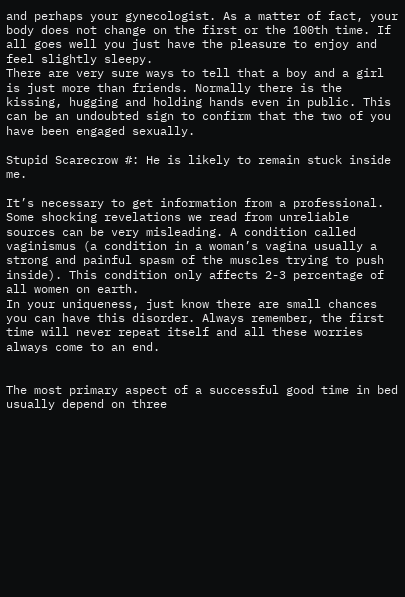and perhaps your gynecologist. As a matter of fact, your body does not change on the first or the 100th time. If all goes well you just have the pleasure to enjoy and feel slightly sleepy.
There are very sure ways to tell that a boy and a girl is just more than friends. Normally there is the kissing, hugging and holding hands even in public. This can be an undoubted sign to confirm that the two of you have been engaged sexually.

Stupid Scarecrow #: He is likely to remain stuck inside me.

It’s necessary to get information from a professional. Some shocking revelations we read from unreliable sources can be very misleading. A condition called vaginismus (a condition in a woman’s vagina usually a strong and painful spasm of the muscles trying to push inside). This condition only affects 2-3 percentage of all women on earth.
In your uniqueness, just know there are small chances you can have this disorder. Always remember, the first time will never repeat itself and all these worries always come to an end.


The most primary aspect of a successful good time in bed usually depend on three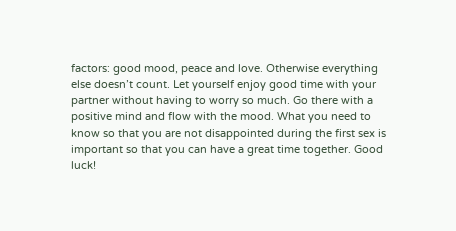factors: good mood, peace and love. Otherwise everything else doesn’t count. Let yourself enjoy good time with your partner without having to worry so much. Go there with a positive mind and flow with the mood. What you need to know so that you are not disappointed during the first sex is important so that you can have a great time together. Good luck!